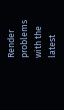Render problems with the latest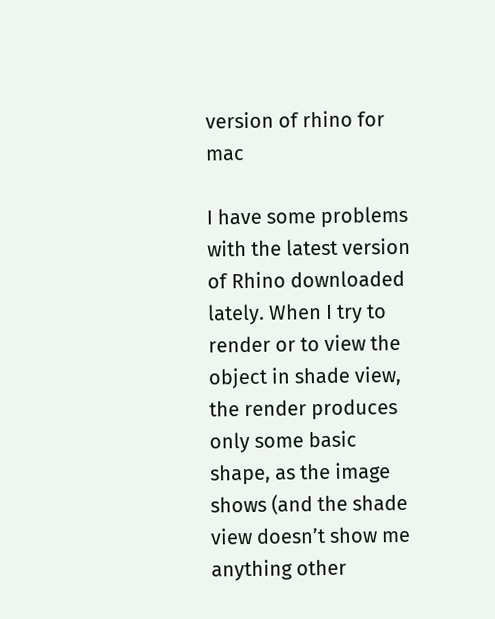version of rhino for mac

I have some problems with the latest version of Rhino downloaded lately. When I try to render or to view the object in shade view, the render produces only some basic shape, as the image shows (and the shade view doesn’t show me anything other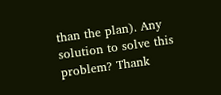than the plan). Any solution to solve this problem? Thank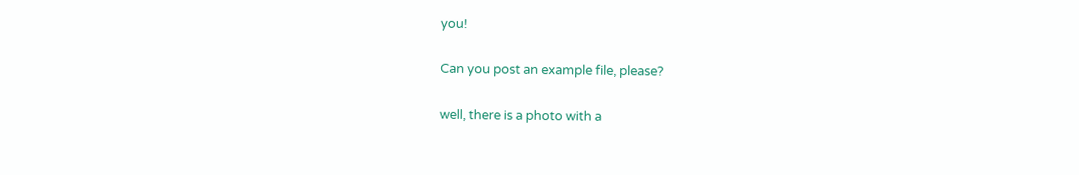you!

Can you post an example file, please?

well, there is a photo with a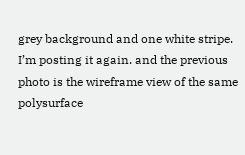grey background and one white stripe. I’m posting it again. and the previous photo is the wireframe view of the same polysurface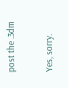post the .3dm

Yes, sorry.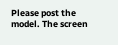Please post the model. The screen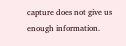capture does not give us enough information.